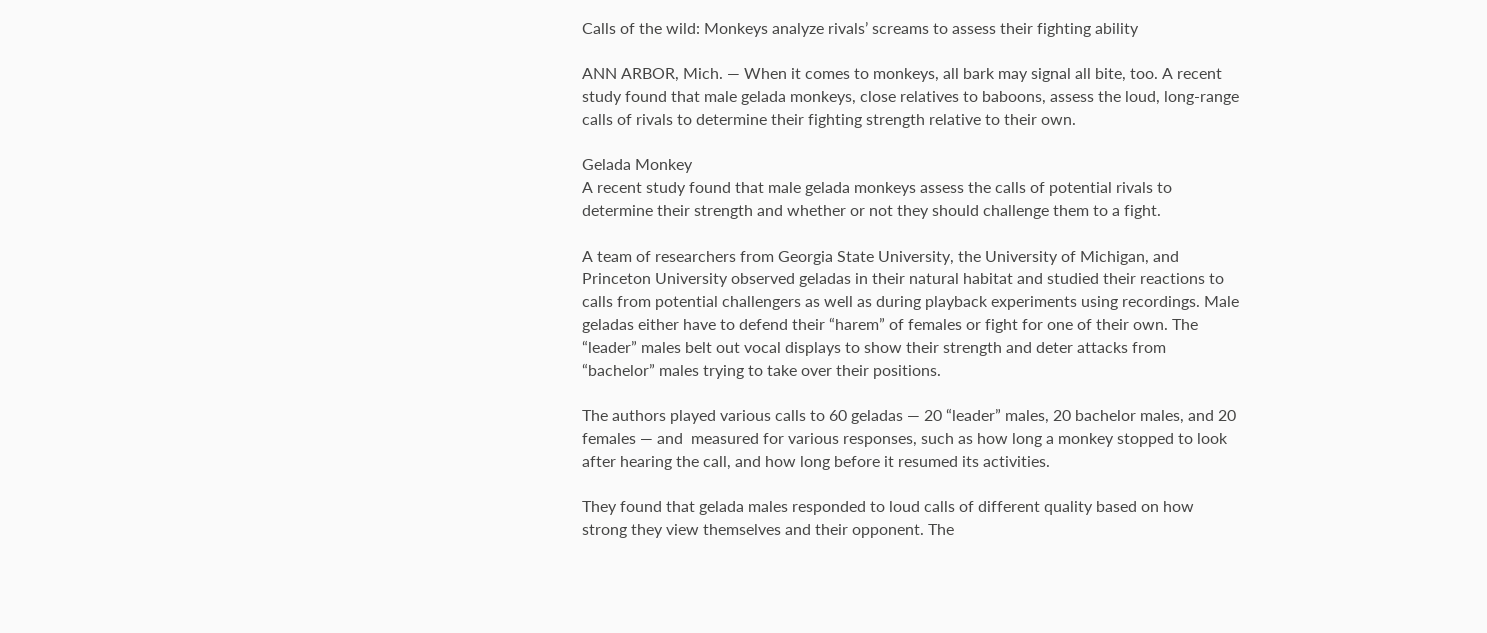Calls of the wild: Monkeys analyze rivals’ screams to assess their fighting ability

ANN ARBOR, Mich. — When it comes to monkeys, all bark may signal all bite, too. A recent study found that male gelada monkeys, close relatives to baboons, assess the loud, long-range calls of rivals to determine their fighting strength relative to their own.

Gelada Monkey
A recent study found that male gelada monkeys assess the calls of potential rivals to determine their strength and whether or not they should challenge them to a fight.

A team of researchers from Georgia State University, the University of Michigan, and Princeton University observed geladas in their natural habitat and studied their reactions to calls from potential challengers as well as during playback experiments using recordings. Male geladas either have to defend their “harem” of females or fight for one of their own. The “leader” males belt out vocal displays to show their strength and deter attacks from “bachelor” males trying to take over their positions.

The authors played various calls to 60 geladas — 20 “leader” males, 20 bachelor males, and 20 females — and  measured for various responses, such as how long a monkey stopped to look after hearing the call, and how long before it resumed its activities.

They found that gelada males responded to loud calls of different quality based on how strong they view themselves and their opponent. The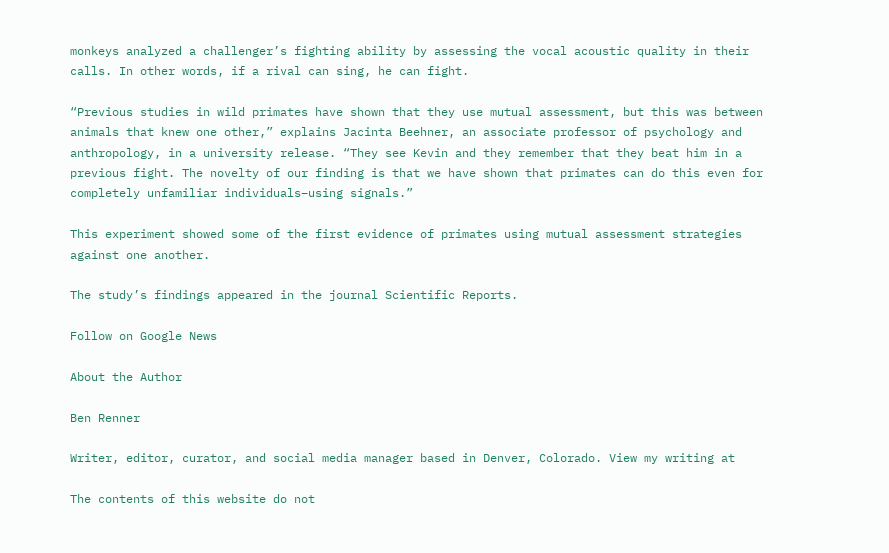monkeys analyzed a challenger’s fighting ability by assessing the vocal acoustic quality in their calls. In other words, if a rival can sing, he can fight.

“Previous studies in wild primates have shown that they use mutual assessment, but this was between animals that knew one other,” explains Jacinta Beehner, an associate professor of psychology and anthropology, in a university release. “They see Kevin and they remember that they beat him in a previous fight. The novelty of our finding is that we have shown that primates can do this even for completely unfamiliar individuals–using signals.”

This experiment showed some of the first evidence of primates using mutual assessment strategies against one another.

The study’s findings appeared in the journal Scientific Reports.

Follow on Google News

About the Author

Ben Renner

Writer, editor, curator, and social media manager based in Denver, Colorado. View my writing at

The contents of this website do not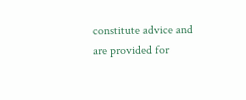constitute advice and are provided for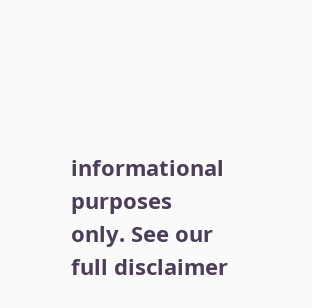informational purposes only. See our full disclaimer